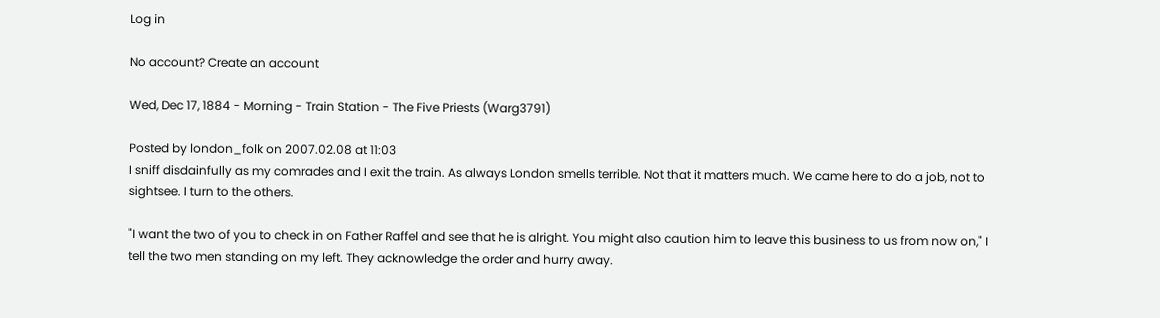Log in

No account? Create an account

Wed, Dec 17, 1884 - Morning - Train Station - The Five Priests (Warg3791)

Posted by london_folk on 2007.02.08 at 11:03
I sniff disdainfully as my comrades and I exit the train. As always London smells terrible. Not that it matters much. We came here to do a job, not to sightsee. I turn to the others.

"I want the two of you to check in on Father Raffel and see that he is alright. You might also caution him to leave this business to us from now on," I tell the two men standing on my left. They acknowledge the order and hurry away.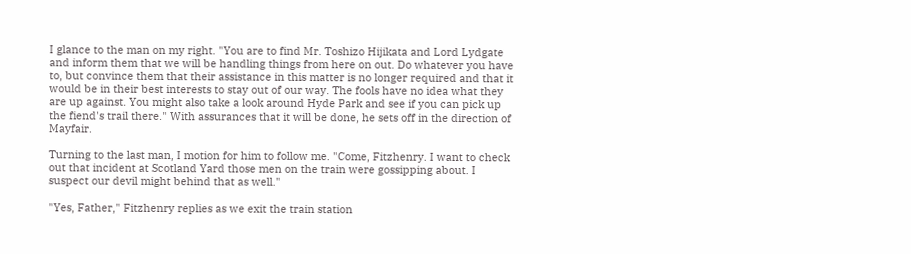I glance to the man on my right. "You are to find Mr. Toshizo Hijikata and Lord Lydgate and inform them that we will be handling things from here on out. Do whatever you have to, but convince them that their assistance in this matter is no longer required and that it would be in their best interests to stay out of our way. The fools have no idea what they are up against. You might also take a look around Hyde Park and see if you can pick up the fiend's trail there." With assurances that it will be done, he sets off in the direction of Mayfair.

Turning to the last man, I motion for him to follow me. "Come, Fitzhenry. I want to check out that incident at Scotland Yard those men on the train were gossipping about. I suspect our devil might behind that as well."

"Yes, Father," Fitzhenry replies as we exit the train station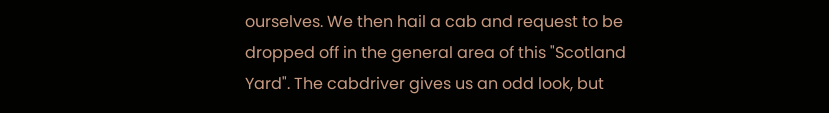ourselves. We then hail a cab and request to be dropped off in the general area of this "Scotland Yard". The cabdriver gives us an odd look, but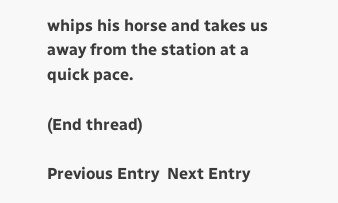whips his horse and takes us away from the station at a quick pace.

(End thread)

Previous Entry  Next Entry